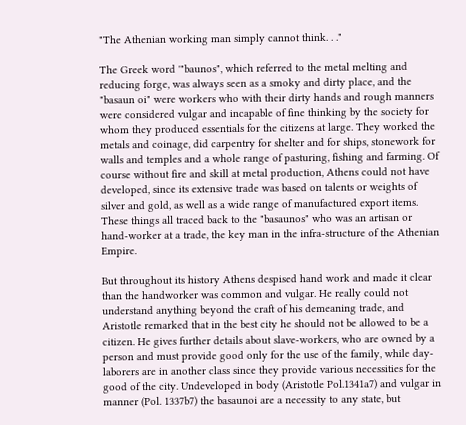"The Athenian working man simply cannot think. . ."

The Greek word '"baunos", which referred to the metal melting and reducing forge, was always seen as a smoky and dirty place, and the "basaun oi" were workers who with their dirty hands and rough manners were considered vulgar and incapable of fine thinking by the society for whom they produced essentials for the citizens at large. They worked the metals and coinage, did carpentry for shelter and for ships, stonework for walls and temples and a whole range of pasturing, fishing and farming. Of course without fire and skill at metal production, Athens could not have developed, since its extensive trade was based on talents or weights of silver and gold, as well as a wide range of manufactured export items. These things all traced back to the "basaunos" who was an artisan or hand-worker at a trade, the key man in the infra-structure of the Athenian Empire.

But throughout its history Athens despised hand work and made it clear than the handworker was common and vulgar. He really could not understand anything beyond the craft of his demeaning trade, and Aristotle remarked that in the best city he should not be allowed to be a citizen. He gives further details about slave-workers, who are owned by a person and must provide good only for the use of the family, while day-laborers are in another class since they provide various necessities for the good of the city. Undeveloped in body (Aristotle Pol.1341a7) and vulgar in manner (Pol. 1337b7) the basaunoi are a necessity to any state, but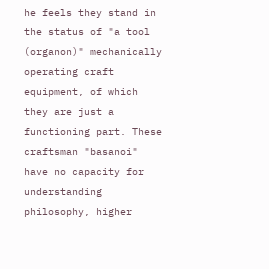he feels they stand in the status of "a tool (organon)" mechanically operating craft equipment, of which they are just a functioning part. These craftsman "basanoi" have no capacity for understanding philosophy, higher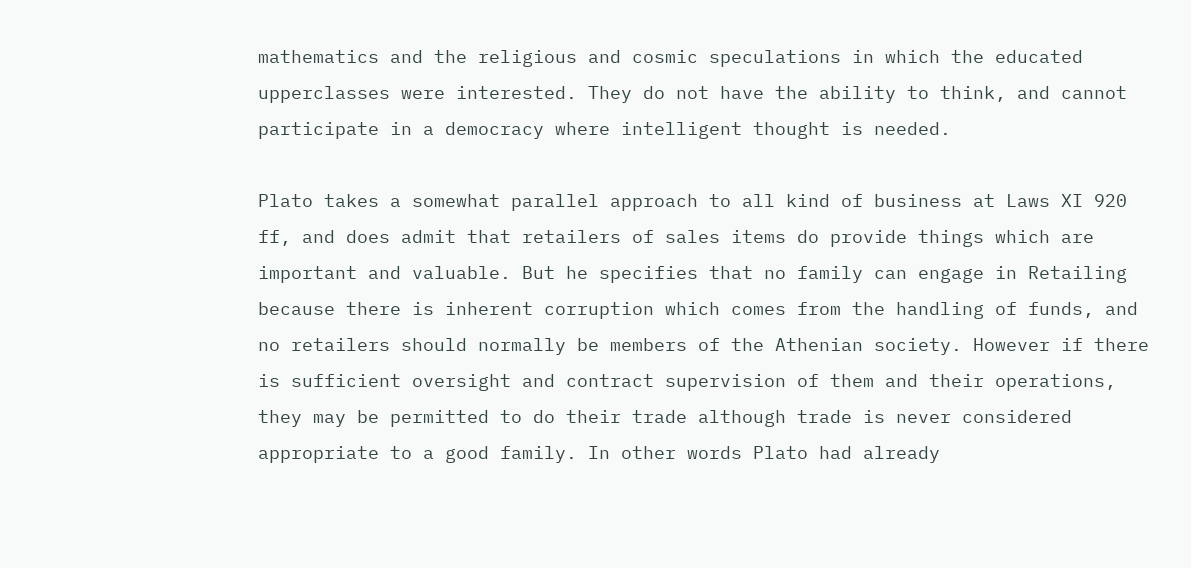mathematics and the religious and cosmic speculations in which the educated upperclasses were interested. They do not have the ability to think, and cannot participate in a democracy where intelligent thought is needed.

Plato takes a somewhat parallel approach to all kind of business at Laws XI 920 ff, and does admit that retailers of sales items do provide things which are important and valuable. But he specifies that no family can engage in Retailing because there is inherent corruption which comes from the handling of funds, and no retailers should normally be members of the Athenian society. However if there is sufficient oversight and contract supervision of them and their operations, they may be permitted to do their trade although trade is never considered appropriate to a good family. In other words Plato had already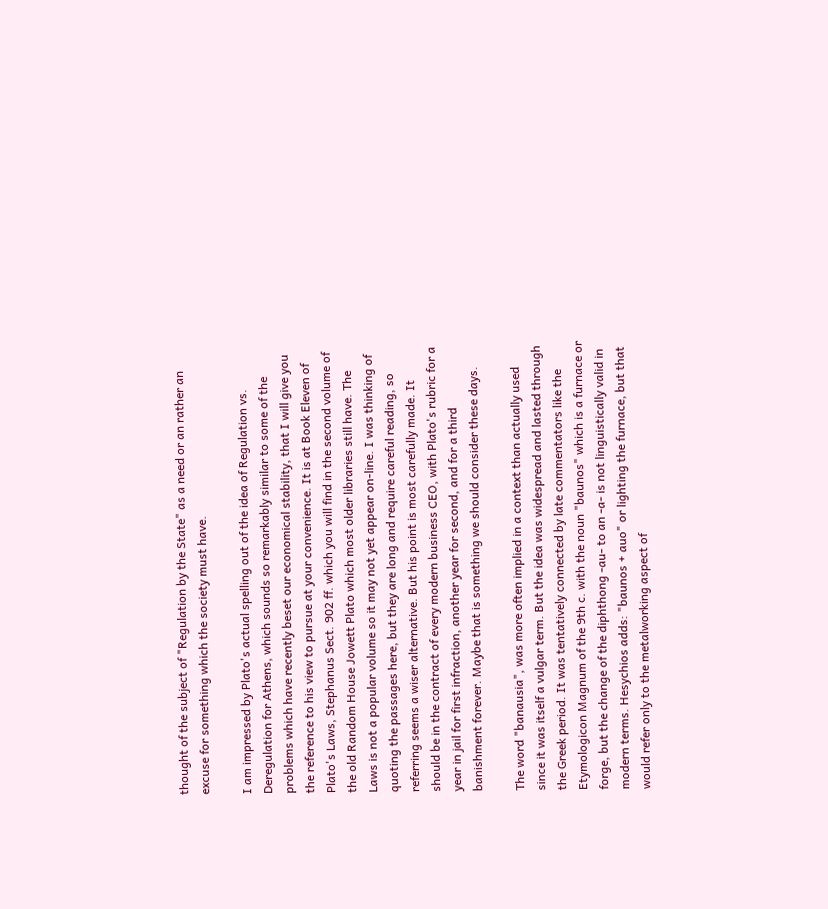thought of the subject of "Regulation by the State" as a need or an rather an excuse for something which the society must have.

I am impressed by Plato's actual spelling out of the idea of Regulation vs. Deregulation for Athens, which sounds so remarkably similar to some of the problems which have recently beset our economical stability, that I will give you the reference to his view to pursue at your convenience. It is at Book Eleven of Plato's Laws, Stephanus Sect. 902 ff. which you will find in the second volume of the old Random House Jowett Plato which most older libraries still have. The Laws is not a popular volume so it may not yet appear on-line. I was thinking of quoting the passages here, but they are long and require careful reading, so referring seems a wiser alternative. But his point is most carefully made. It should be in the contract of every modern business CEO, with Plato's rubric for a year in jail for first infraction, another year for second, and for a third banishment forever. Maybe that is something we should consider these days.

The word "banausia", was more often implied in a context than actually used since it was itself a vulgar term. But the idea was widespread and lasted through the Greek period. It was tentatively connected by late commentators like the Etymologicon Magnum of the 9th c. with the noun "baunos" which is a furnace or forge, but the change of the diphthong -au- to an -a- is not linguistically valid in modern terms. Hesychios adds: "baunos + auo" or lighting the furnace, but that would refer only to the metalworking aspect of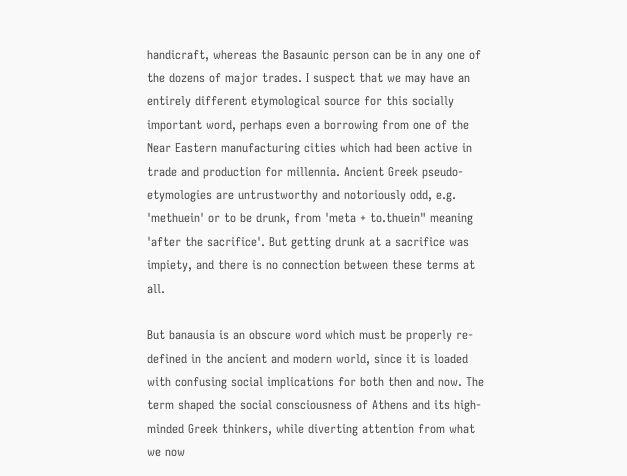handicraft, whereas the Basaunic person can be in any one of the dozens of major trades. I suspect that we may have an entirely different etymological source for this socially important word, perhaps even a borrowing from one of the Near Eastern manufacturing cities which had been active in trade and production for millennia. Ancient Greek pseudo-etymologies are untrustworthy and notoriously odd, e.g. 'methuein' or to be drunk, from 'meta + to.thuein" meaning 'after the sacrifice'. But getting drunk at a sacrifice was impiety, and there is no connection between these terms at all.

But banausia is an obscure word which must be properly re-defined in the ancient and modern world, since it is loaded with confusing social implications for both then and now. The term shaped the social consciousness of Athens and its high-minded Greek thinkers, while diverting attention from what we now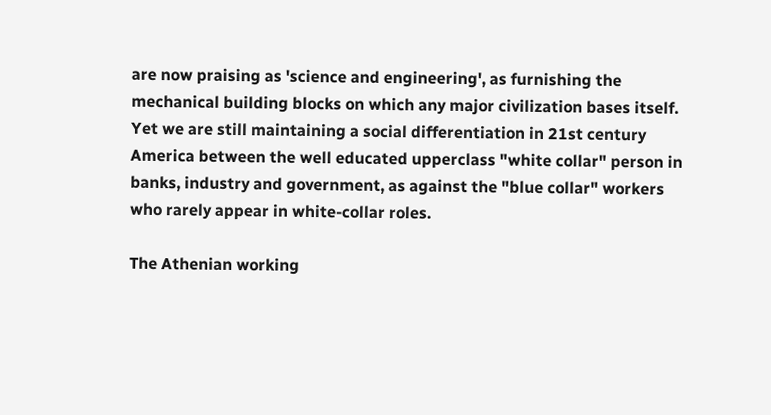are now praising as 'science and engineering', as furnishing the mechanical building blocks on which any major civilization bases itself. Yet we are still maintaining a social differentiation in 21st century America between the well educated upperclass "white collar" person in banks, industry and government, as against the "blue collar" workers who rarely appear in white-collar roles.

The Athenian working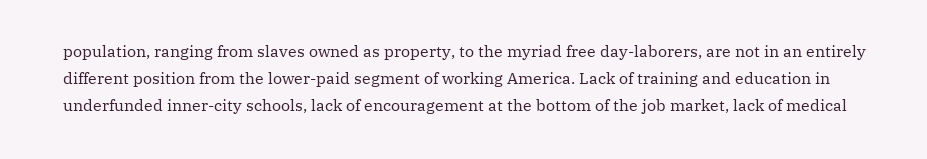population, ranging from slaves owned as property, to the myriad free day-laborers, are not in an entirely different position from the lower-paid segment of working America. Lack of training and education in underfunded inner-city schools, lack of encouragement at the bottom of the job market, lack of medical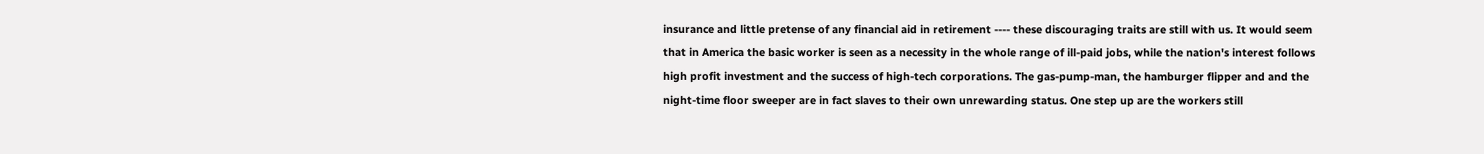insurance and little pretense of any financial aid in retirement ---- these discouraging traits are still with us. It would seem that in America the basic worker is seen as a necessity in the whole range of ill-paid jobs, while the nation's interest follows high profit investment and the success of high-tech corporations. The gas-pump-man, the hamburger flipper and and the night-time floor sweeper are in fact slaves to their own unrewarding status. One step up are the workers still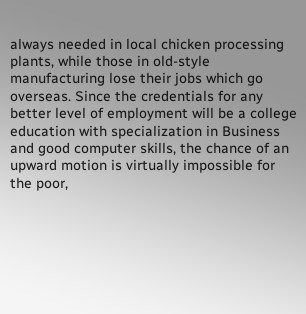always needed in local chicken processing plants, while those in old-style manufacturing lose their jobs which go overseas. Since the credentials for any better level of employment will be a college education with specialization in Business and good computer skills, the chance of an upward motion is virtually impossible for the poor,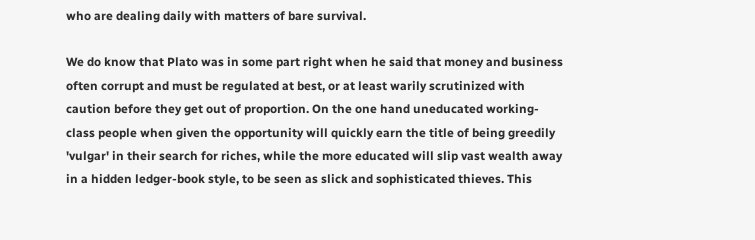who are dealing daily with matters of bare survival.

We do know that Plato was in some part right when he said that money and business often corrupt and must be regulated at best, or at least warily scrutinized with caution before they get out of proportion. On the one hand uneducated working-class people when given the opportunity will quickly earn the title of being greedily 'vulgar' in their search for riches, while the more educated will slip vast wealth away in a hidden ledger-book style, to be seen as slick and sophisticated thieves. This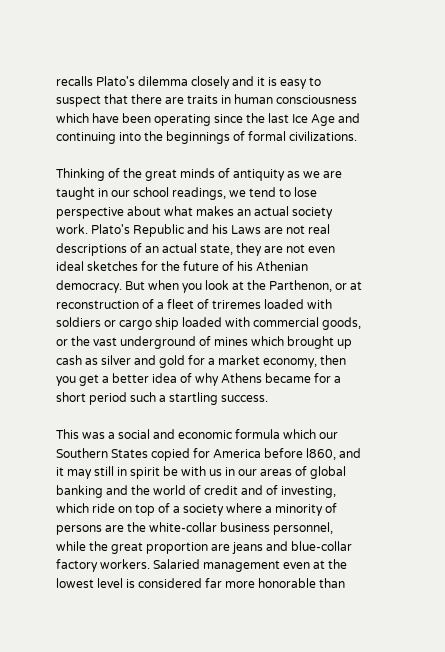recalls Plato's dilemma closely and it is easy to suspect that there are traits in human consciousness which have been operating since the last Ice Age and continuing into the beginnings of formal civilizations.

Thinking of the great minds of antiquity as we are taught in our school readings, we tend to lose perspective about what makes an actual society work. Plato's Republic and his Laws are not real descriptions of an actual state, they are not even ideal sketches for the future of his Athenian democracy. But when you look at the Parthenon, or at reconstruction of a fleet of triremes loaded with soldiers or cargo ship loaded with commercial goods, or the vast underground of mines which brought up cash as silver and gold for a market economy, then you get a better idea of why Athens became for a short period such a startling success.

This was a social and economic formula which our Southern States copied for America before l860, and it may still in spirit be with us in our areas of global banking and the world of credit and of investing, which ride on top of a society where a minority of persons are the white-collar business personnel, while the great proportion are jeans and blue-collar factory workers. Salaried management even at the lowest level is considered far more honorable than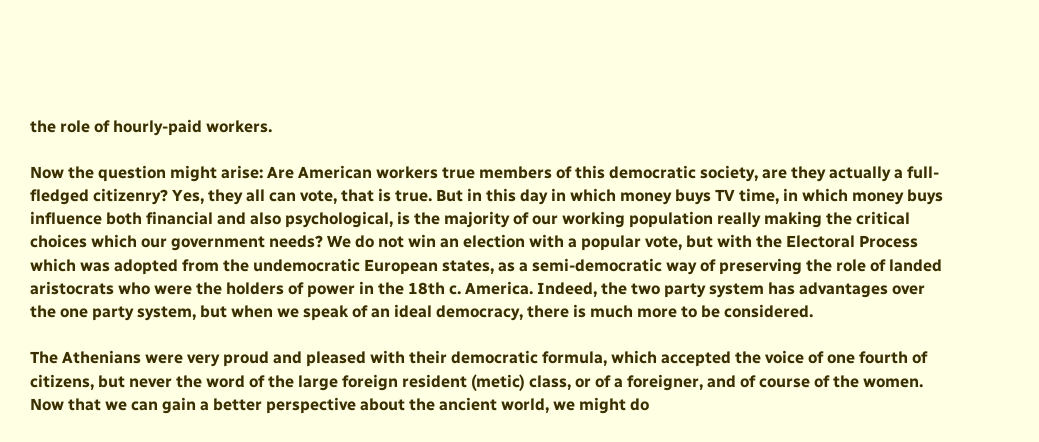the role of hourly-paid workers.

Now the question might arise: Are American workers true members of this democratic society, are they actually a full-fledged citizenry? Yes, they all can vote, that is true. But in this day in which money buys TV time, in which money buys influence both financial and also psychological, is the majority of our working population really making the critical choices which our government needs? We do not win an election with a popular vote, but with the Electoral Process which was adopted from the undemocratic European states, as a semi-democratic way of preserving the role of landed aristocrats who were the holders of power in the 18th c. America. Indeed, the two party system has advantages over the one party system, but when we speak of an ideal democracy, there is much more to be considered.

The Athenians were very proud and pleased with their democratic formula, which accepted the voice of one fourth of citizens, but never the word of the large foreign resident (metic) class, or of a foreigner, and of course of the women. Now that we can gain a better perspective about the ancient world, we might do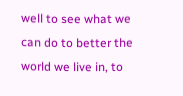well to see what we can do to better the world we live in, to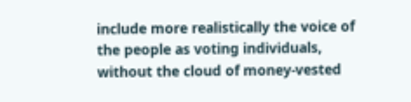include more realistically the voice of the people as voting individuals, without the cloud of money-vested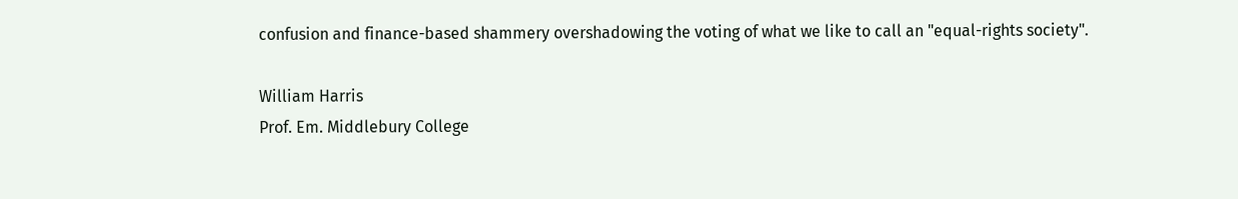confusion and finance-based shammery overshadowing the voting of what we like to call an "equal-rights society".

William Harris
Prof. Em. Middlebury College